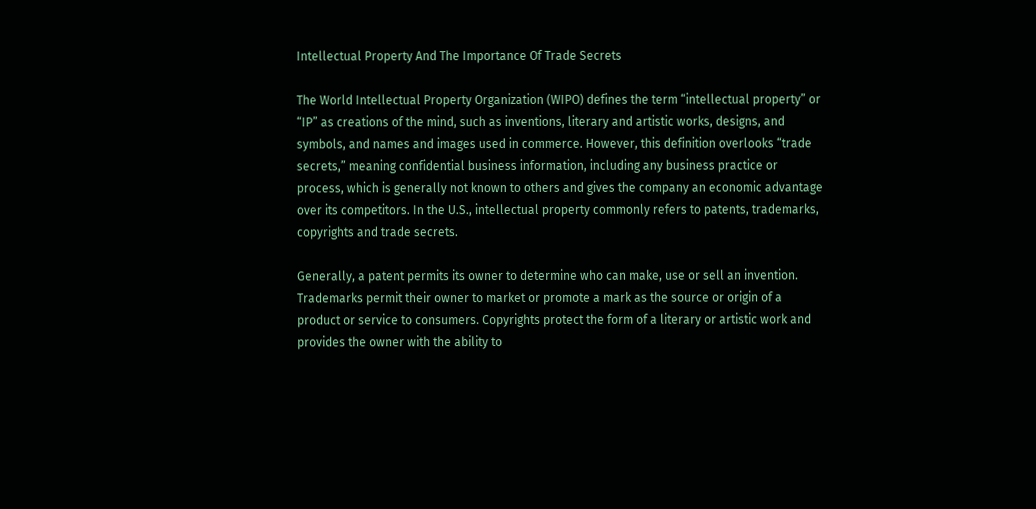Intellectual Property And The Importance Of Trade Secrets

The World Intellectual Property Organization (WIPO) defines the term “intellectual property” or “IP” as creations of the mind, such as inventions, literary and artistic works, designs, and symbols, and names and images used in commerce. However, this definition overlooks “trade secrets,” meaning confidential business information, including any business practice or process, which is generally not known to others and gives the company an economic advantage over its competitors. In the U.S., intellectual property commonly refers to patents, trademarks, copyrights and trade secrets.

Generally, a patent permits its owner to determine who can make, use or sell an invention. Trademarks permit their owner to market or promote a mark as the source or origin of a product or service to consumers. Copyrights protect the form of a literary or artistic work and provides the owner with the ability to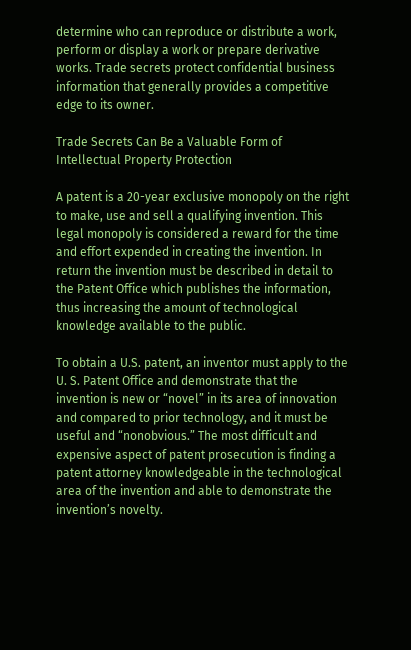determine who can reproduce or distribute a work, perform or display a work or prepare derivative works. Trade secrets protect confidential business information that generally provides a competitive edge to its owner.

Trade Secrets Can Be a Valuable Form of Intellectual Property Protection

A patent is a 20-year exclusive monopoly on the right to make, use and sell a qualifying invention. This legal monopoly is considered a reward for the time and effort expended in creating the invention. In return the invention must be described in detail to the Patent Office which publishes the information, thus increasing the amount of technological knowledge available to the public.

To obtain a U.S. patent, an inventor must apply to the U. S. Patent Office and demonstrate that the invention is new or “novel” in its area of innovation and compared to prior technology, and it must be useful and “nonobvious.” The most difficult and expensive aspect of patent prosecution is finding a patent attorney knowledgeable in the technological area of the invention and able to demonstrate the invention’s novelty.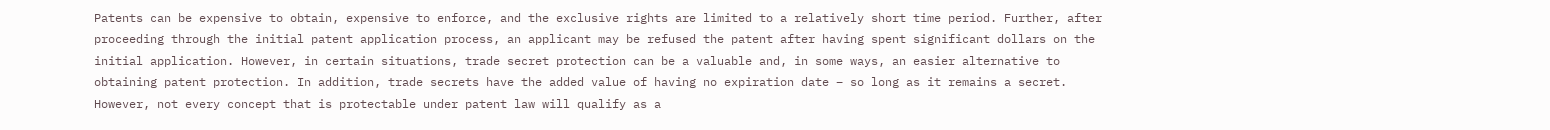Patents can be expensive to obtain, expensive to enforce, and the exclusive rights are limited to a relatively short time period. Further, after proceeding through the initial patent application process, an applicant may be refused the patent after having spent significant dollars on the initial application. However, in certain situations, trade secret protection can be a valuable and, in some ways, an easier alternative to obtaining patent protection. In addition, trade secrets have the added value of having no expiration date – so long as it remains a secret. However, not every concept that is protectable under patent law will qualify as a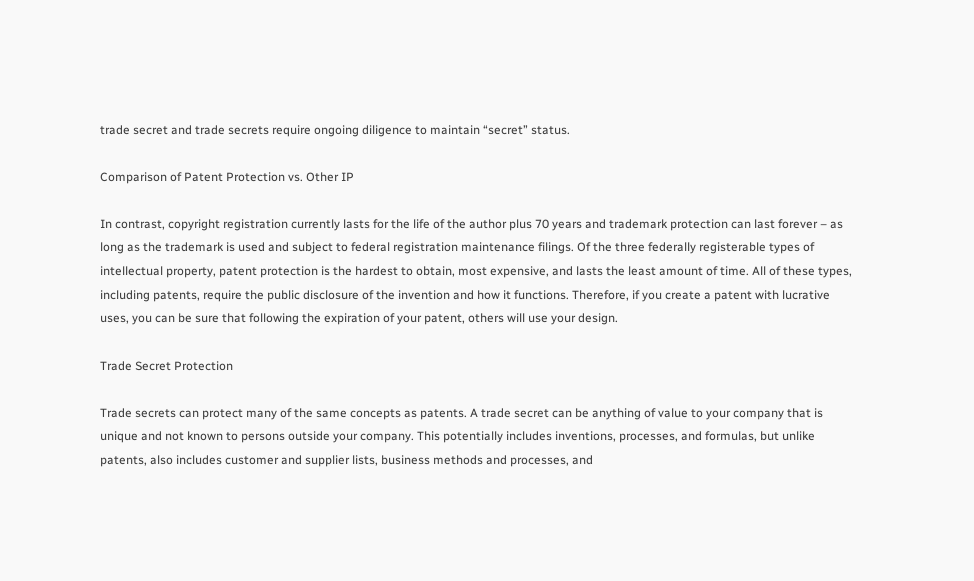trade secret and trade secrets require ongoing diligence to maintain “secret” status.

Comparison of Patent Protection vs. Other IP

In contrast, copyright registration currently lasts for the life of the author plus 70 years and trademark protection can last forever – as long as the trademark is used and subject to federal registration maintenance filings. Of the three federally registerable types of intellectual property, patent protection is the hardest to obtain, most expensive, and lasts the least amount of time. All of these types, including patents, require the public disclosure of the invention and how it functions. Therefore, if you create a patent with lucrative uses, you can be sure that following the expiration of your patent, others will use your design.

Trade Secret Protection

Trade secrets can protect many of the same concepts as patents. A trade secret can be anything of value to your company that is unique and not known to persons outside your company. This potentially includes inventions, processes, and formulas, but unlike patents, also includes customer and supplier lists, business methods and processes, and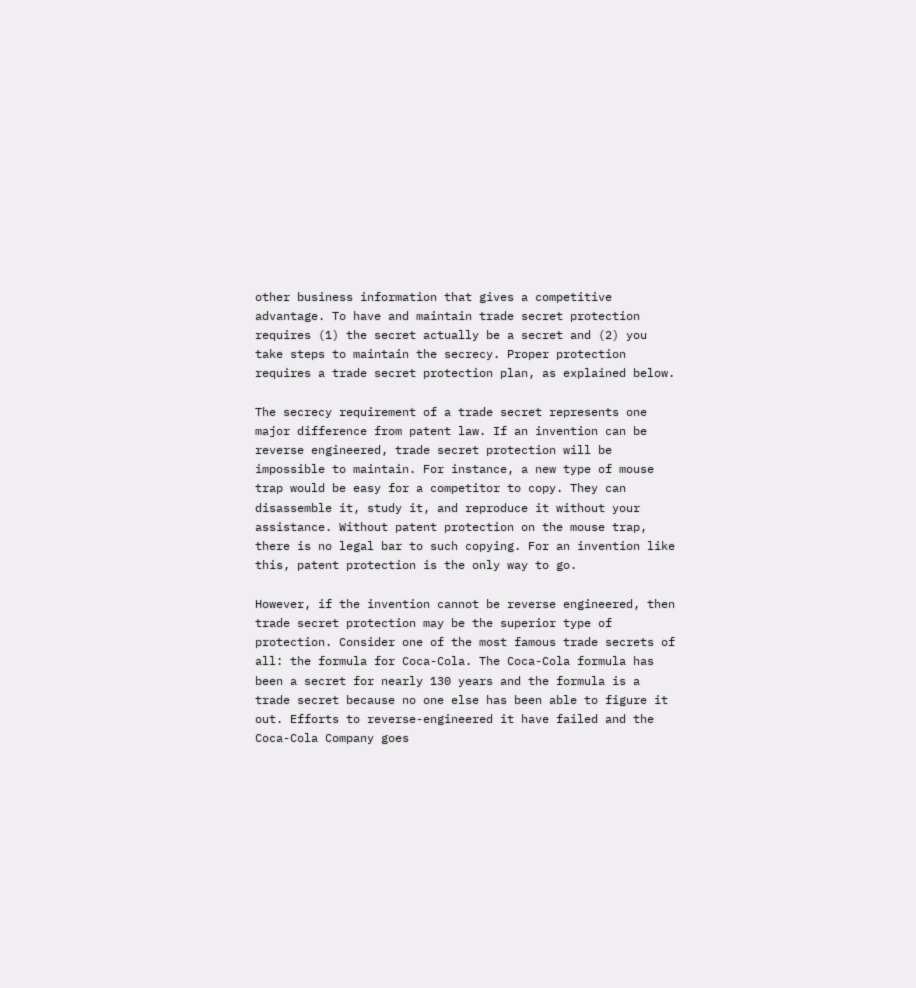other business information that gives a competitive advantage. To have and maintain trade secret protection requires (1) the secret actually be a secret and (2) you take steps to maintain the secrecy. Proper protection requires a trade secret protection plan, as explained below.

The secrecy requirement of a trade secret represents one major difference from patent law. If an invention can be reverse engineered, trade secret protection will be impossible to maintain. For instance, a new type of mouse trap would be easy for a competitor to copy. They can disassemble it, study it, and reproduce it without your assistance. Without patent protection on the mouse trap, there is no legal bar to such copying. For an invention like this, patent protection is the only way to go.

However, if the invention cannot be reverse engineered, then trade secret protection may be the superior type of protection. Consider one of the most famous trade secrets of all: the formula for Coca-Cola. The Coca-Cola formula has been a secret for nearly 130 years and the formula is a trade secret because no one else has been able to figure it out. Efforts to reverse-engineered it have failed and the Coca-Cola Company goes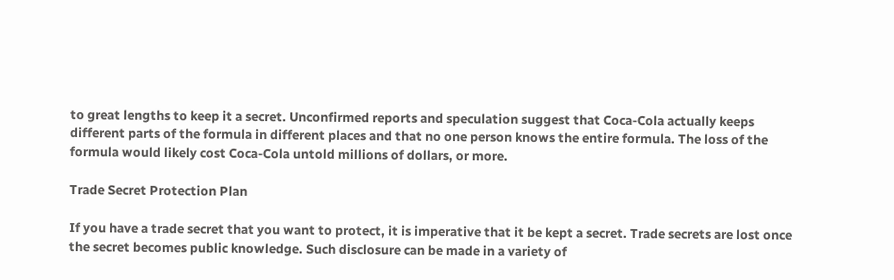to great lengths to keep it a secret. Unconfirmed reports and speculation suggest that Coca-Cola actually keeps different parts of the formula in different places and that no one person knows the entire formula. The loss of the formula would likely cost Coca-Cola untold millions of dollars, or more.

Trade Secret Protection Plan

If you have a trade secret that you want to protect, it is imperative that it be kept a secret. Trade secrets are lost once the secret becomes public knowledge. Such disclosure can be made in a variety of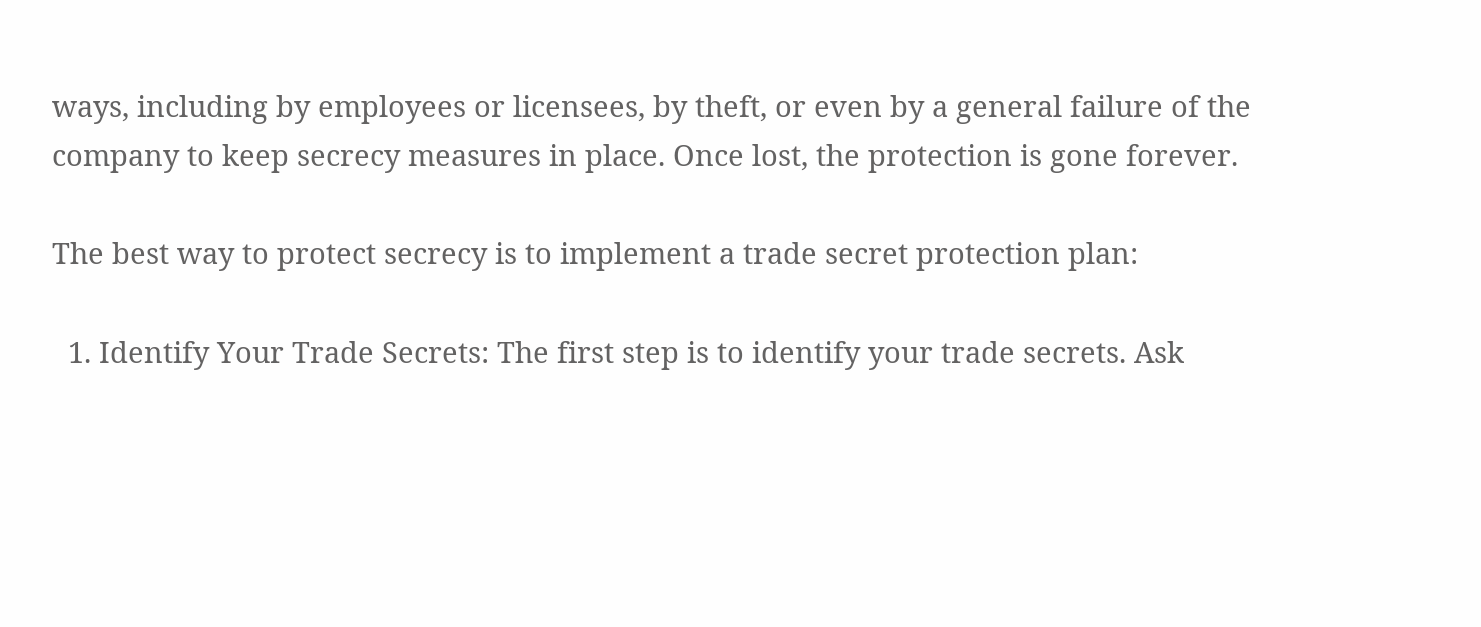ways, including by employees or licensees, by theft, or even by a general failure of the company to keep secrecy measures in place. Once lost, the protection is gone forever.

The best way to protect secrecy is to implement a trade secret protection plan:

  1. Identify Your Trade Secrets: The first step is to identify your trade secrets. Ask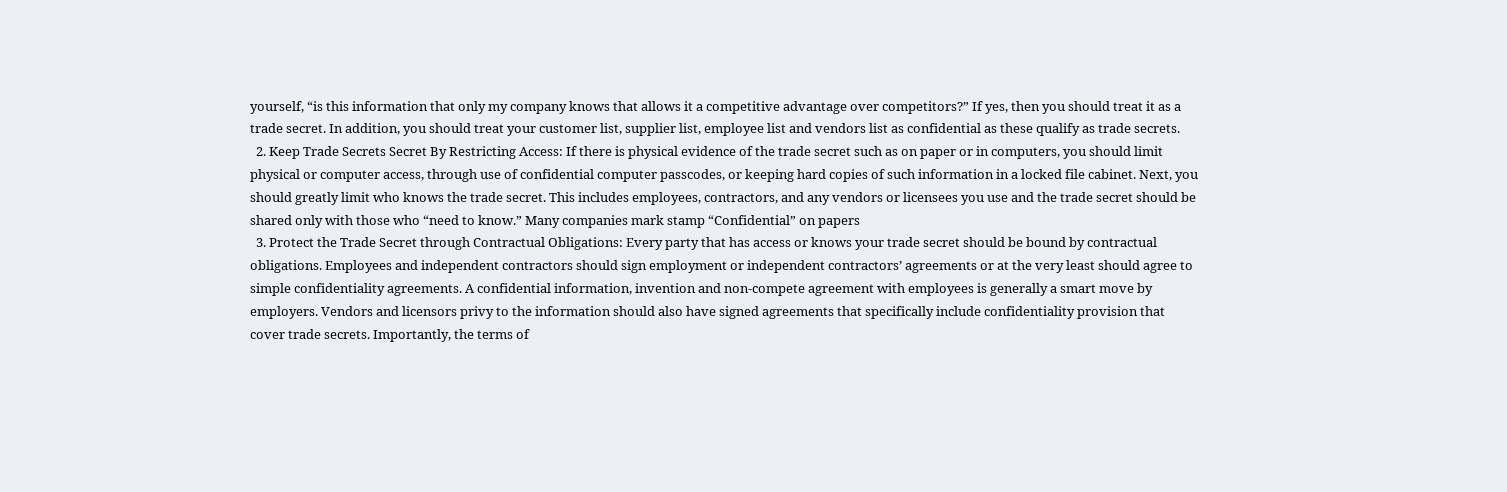yourself, “is this information that only my company knows that allows it a competitive advantage over competitors?” If yes, then you should treat it as a trade secret. In addition, you should treat your customer list, supplier list, employee list and vendors list as confidential as these qualify as trade secrets.
  2. Keep Trade Secrets Secret By Restricting Access: If there is physical evidence of the trade secret such as on paper or in computers, you should limit physical or computer access, through use of confidential computer passcodes, or keeping hard copies of such information in a locked file cabinet. Next, you should greatly limit who knows the trade secret. This includes employees, contractors, and any vendors or licensees you use and the trade secret should be shared only with those who “need to know.” Many companies mark stamp “Confidential” on papers
  3. Protect the Trade Secret through Contractual Obligations: Every party that has access or knows your trade secret should be bound by contractual obligations. Employees and independent contractors should sign employment or independent contractors’ agreements or at the very least should agree to simple confidentiality agreements. A confidential information, invention and non-compete agreement with employees is generally a smart move by employers. Vendors and licensors privy to the information should also have signed agreements that specifically include confidentiality provision that cover trade secrets. Importantly, the terms of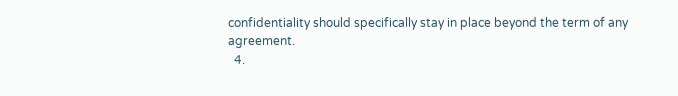confidentiality should specifically stay in place beyond the term of any agreement.
  4.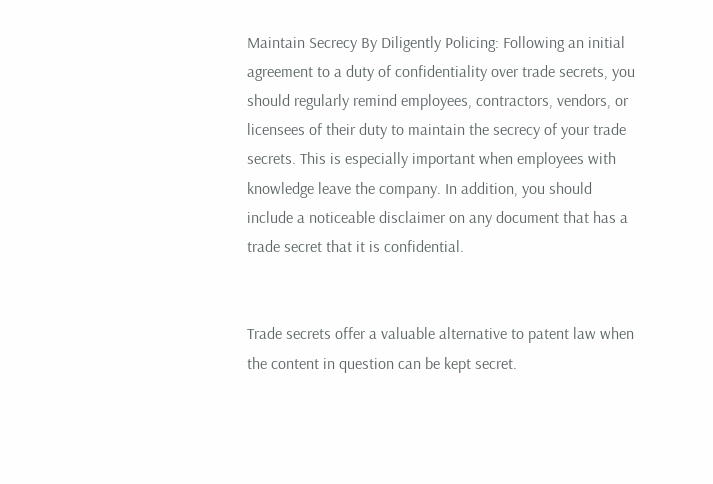Maintain Secrecy By Diligently Policing: Following an initial agreement to a duty of confidentiality over trade secrets, you should regularly remind employees, contractors, vendors, or licensees of their duty to maintain the secrecy of your trade secrets. This is especially important when employees with knowledge leave the company. In addition, you should include a noticeable disclaimer on any document that has a trade secret that it is confidential.


Trade secrets offer a valuable alternative to patent law when the content in question can be kept secret.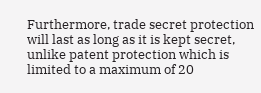Furthermore, trade secret protection will last as long as it is kept secret, unlike patent protection which is limited to a maximum of 20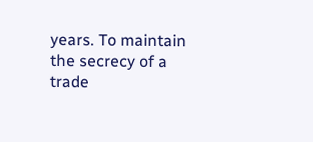years. To maintain the secrecy of a trade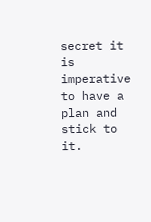secret it is imperative to have a plan and stick to it.